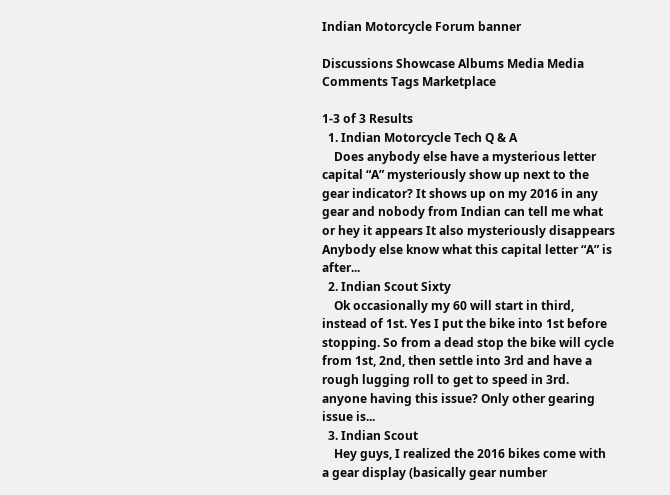Indian Motorcycle Forum banner

Discussions Showcase Albums Media Media Comments Tags Marketplace

1-3 of 3 Results
  1. Indian Motorcycle Tech Q & A
    Does anybody else have a mysterious letter capital “A” mysteriously show up next to the gear indicator? It shows up on my 2016 in any gear and nobody from Indian can tell me what or hey it appears It also mysteriously disappears Anybody else know what this capital letter “A” is after...
  2. Indian Scout Sixty
    Ok occasionally my 60 will start in third, instead of 1st. Yes I put the bike into 1st before stopping. So from a dead stop the bike will cycle from 1st, 2nd, then settle into 3rd and have a rough lugging roll to get to speed in 3rd. anyone having this issue? Only other gearing issue is...
  3. Indian Scout
    Hey guys, I realized the 2016 bikes come with a gear display (basically gear number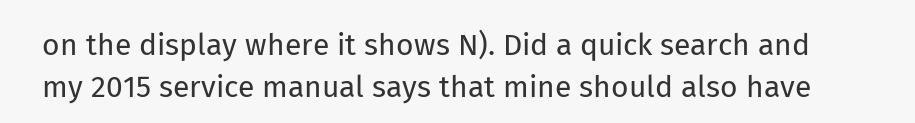on the display where it shows N). Did a quick search and my 2015 service manual says that mine should also have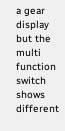a gear display but the multi function switch shows different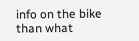info on the bike than what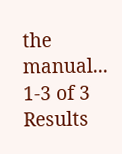the manual...
1-3 of 3 Results